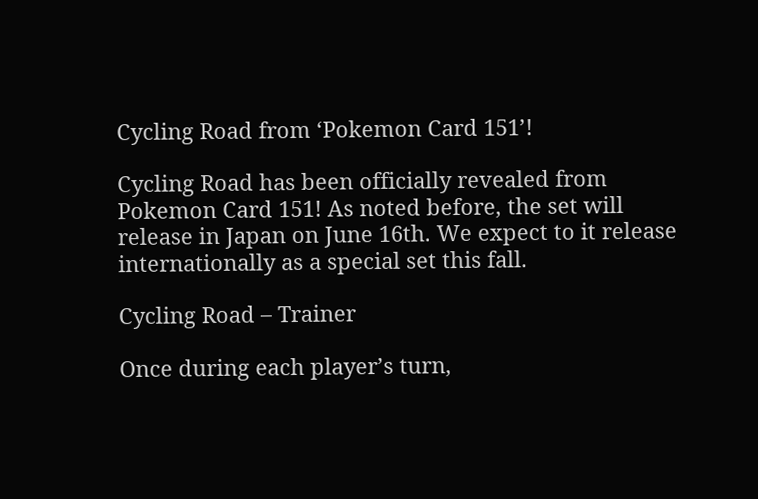Cycling Road from ‘Pokemon Card 151’!

Cycling Road has been officially revealed from Pokemon Card 151! As noted before, the set will release in Japan on June 16th. We expect to it release internationally as a special set this fall.

Cycling Road – Trainer

Once during each player’s turn,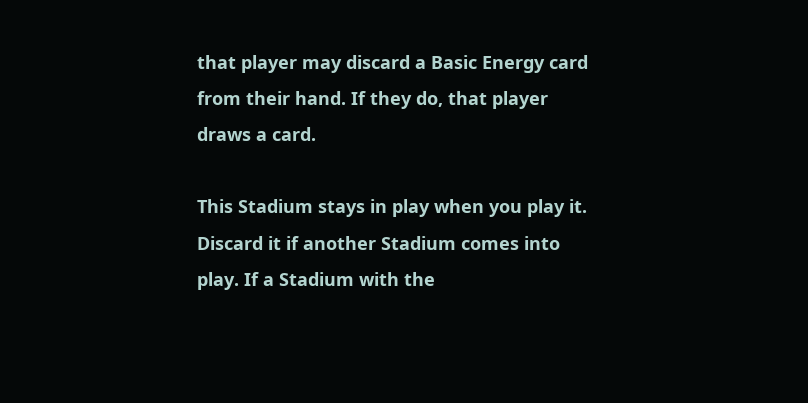that player may discard a Basic Energy card from their hand. If they do, that player draws a card.

This Stadium stays in play when you play it. Discard it if another Stadium comes into play. If a Stadium with the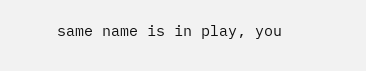same name is in play, you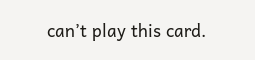can’t play this card.